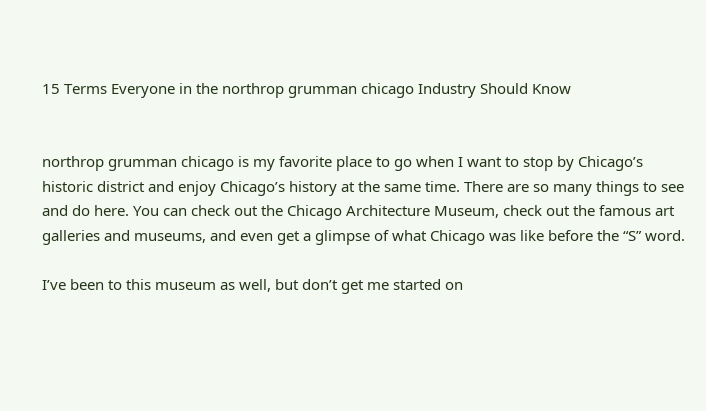15 Terms Everyone in the northrop grumman chicago Industry Should Know


northrop grumman chicago is my favorite place to go when I want to stop by Chicago’s historic district and enjoy Chicago’s history at the same time. There are so many things to see and do here. You can check out the Chicago Architecture Museum, check out the famous art galleries and museums, and even get a glimpse of what Chicago was like before the “S” word.

I’ve been to this museum as well, but don’t get me started on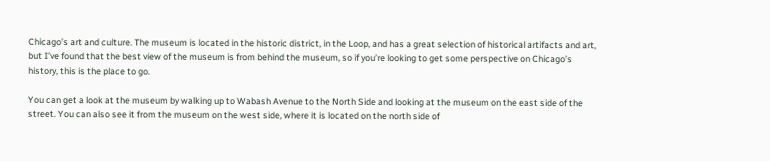Chicago’s art and culture. The museum is located in the historic district, in the Loop, and has a great selection of historical artifacts and art, but I’ve found that the best view of the museum is from behind the museum, so if you’re looking to get some perspective on Chicago’s history, this is the place to go.

You can get a look at the museum by walking up to Wabash Avenue to the North Side and looking at the museum on the east side of the street. You can also see it from the museum on the west side, where it is located on the north side of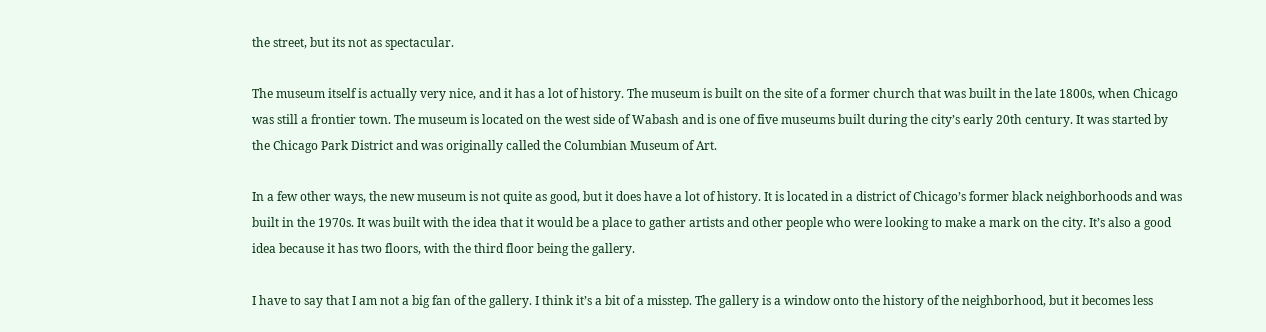the street, but its not as spectacular.

The museum itself is actually very nice, and it has a lot of history. The museum is built on the site of a former church that was built in the late 1800s, when Chicago was still a frontier town. The museum is located on the west side of Wabash and is one of five museums built during the city’s early 20th century. It was started by the Chicago Park District and was originally called the Columbian Museum of Art.

In a few other ways, the new museum is not quite as good, but it does have a lot of history. It is located in a district of Chicago’s former black neighborhoods and was built in the 1970s. It was built with the idea that it would be a place to gather artists and other people who were looking to make a mark on the city. It’s also a good idea because it has two floors, with the third floor being the gallery.

I have to say that I am not a big fan of the gallery. I think it’s a bit of a misstep. The gallery is a window onto the history of the neighborhood, but it becomes less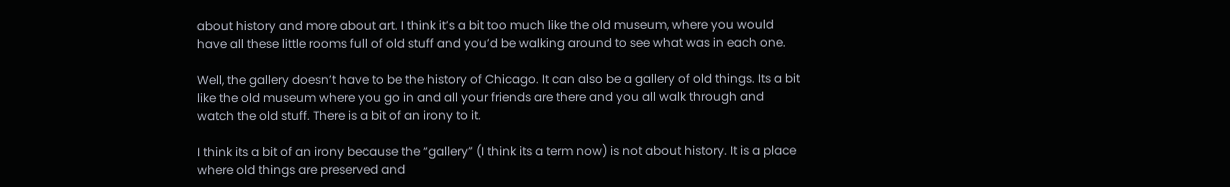about history and more about art. I think it’s a bit too much like the old museum, where you would have all these little rooms full of old stuff and you’d be walking around to see what was in each one.

Well, the gallery doesn’t have to be the history of Chicago. It can also be a gallery of old things. Its a bit like the old museum where you go in and all your friends are there and you all walk through and watch the old stuff. There is a bit of an irony to it.

I think its a bit of an irony because the “gallery” (I think its a term now) is not about history. It is a place where old things are preserved and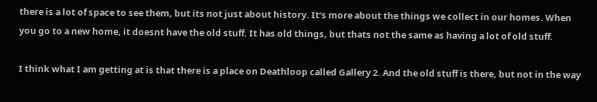there is a lot of space to see them, but its not just about history. It’s more about the things we collect in our homes. When you go to a new home, it doesnt have the old stuff. It has old things, but thats not the same as having a lot of old stuff.

I think what I am getting at is that there is a place on Deathloop called Gallery 2. And the old stuff is there, but not in the way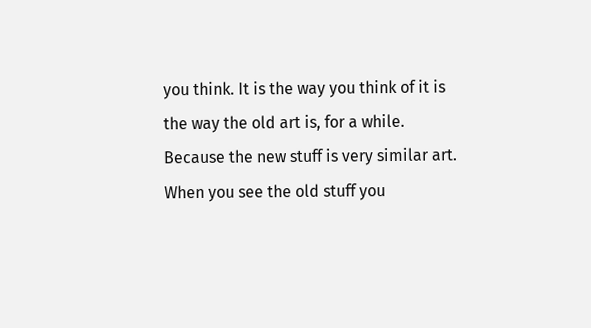you think. It is the way you think of it is the way the old art is, for a while. Because the new stuff is very similar art. When you see the old stuff you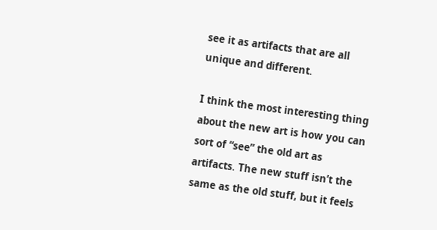see it as artifacts that are all unique and different.

I think the most interesting thing about the new art is how you can sort of “see” the old art as artifacts. The new stuff isn’t the same as the old stuff, but it feels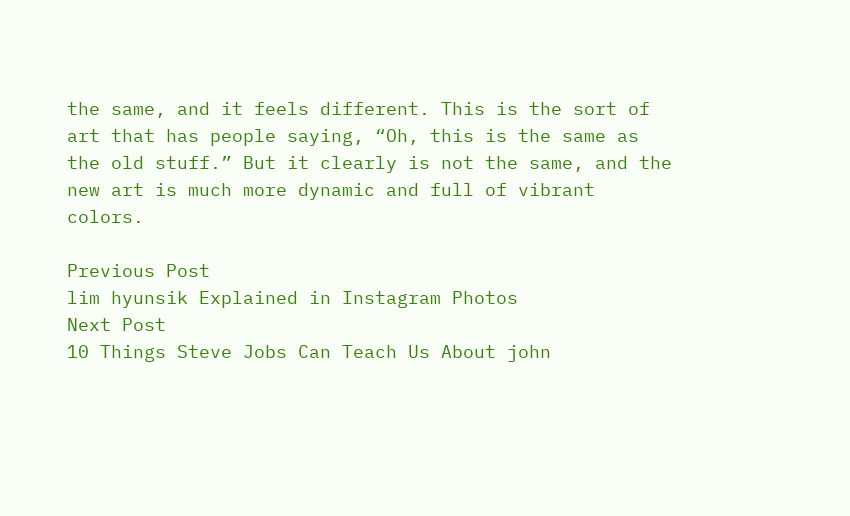the same, and it feels different. This is the sort of art that has people saying, “Oh, this is the same as the old stuff.” But it clearly is not the same, and the new art is much more dynamic and full of vibrant colors.

Previous Post
lim hyunsik Explained in Instagram Photos
Next Post
10 Things Steve Jobs Can Teach Us About john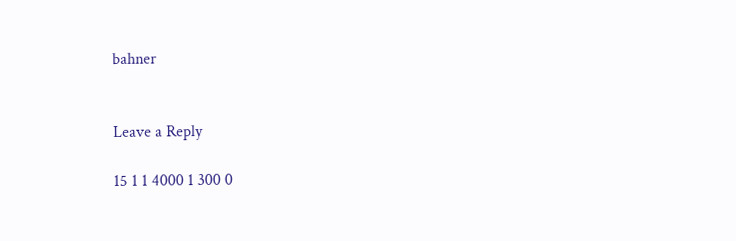bahner


Leave a Reply

15 1 1 4000 1 300 0